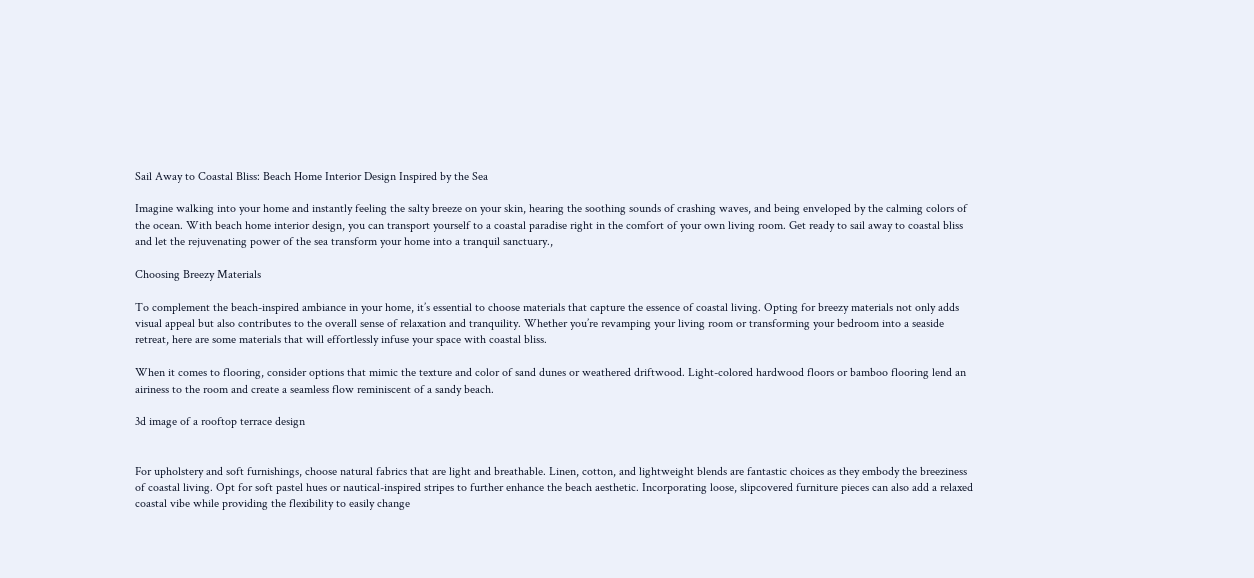Sail Away to Coastal Bliss: Beach Home Interior Design Inspired by the Sea

Imagine walking into your home and instantly feeling the salty breeze on your skin, hearing the soothing sounds of crashing waves, and being enveloped by the calming colors of the ocean. With beach home interior design, you can transport yourself to a coastal paradise right in the comfort of your own living room. Get ready to sail away to coastal bliss and let the rejuvenating power of the sea transform your home into a tranquil sanctuary.,

Choosing Breezy Materials

To complement the beach-inspired ambiance in your home, it’s essential to choose materials that capture the essence of coastal living. Opting for breezy materials not only adds visual appeal but also contributes to the overall sense of relaxation and tranquility. Whether you’re revamping your living room or transforming your bedroom into a seaside retreat, here are some materials that will effortlessly infuse your space with coastal bliss.

When it comes to flooring, consider options that mimic the texture and color of sand dunes or weathered driftwood. Light-colored hardwood floors or bamboo flooring lend an airiness to the room and create a seamless flow reminiscent of a sandy beach.

3d image of a rooftop terrace design


For upholstery and soft furnishings, choose natural fabrics that are light and breathable. Linen, cotton, and lightweight blends are fantastic choices as they embody the breeziness of coastal living. Opt for soft pastel hues or nautical-inspired stripes to further enhance the beach aesthetic. Incorporating loose, slipcovered furniture pieces can also add a relaxed coastal vibe while providing the flexibility to easily change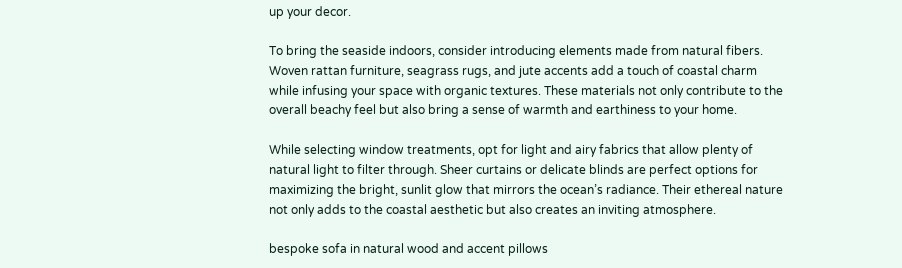up your decor.

To bring the seaside indoors, consider introducing elements made from natural fibers. Woven rattan furniture, seagrass rugs, and jute accents add a touch of coastal charm while infusing your space with organic textures. These materials not only contribute to the overall beachy feel but also bring a sense of warmth and earthiness to your home.

While selecting window treatments, opt for light and airy fabrics that allow plenty of natural light to filter through. Sheer curtains or delicate blinds are perfect options for maximizing the bright, sunlit glow that mirrors the ocean’s radiance. Their ethereal nature not only adds to the coastal aesthetic but also creates an inviting atmosphere.

bespoke sofa in natural wood and accent pillows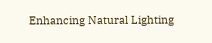Enhancing Natural Lighting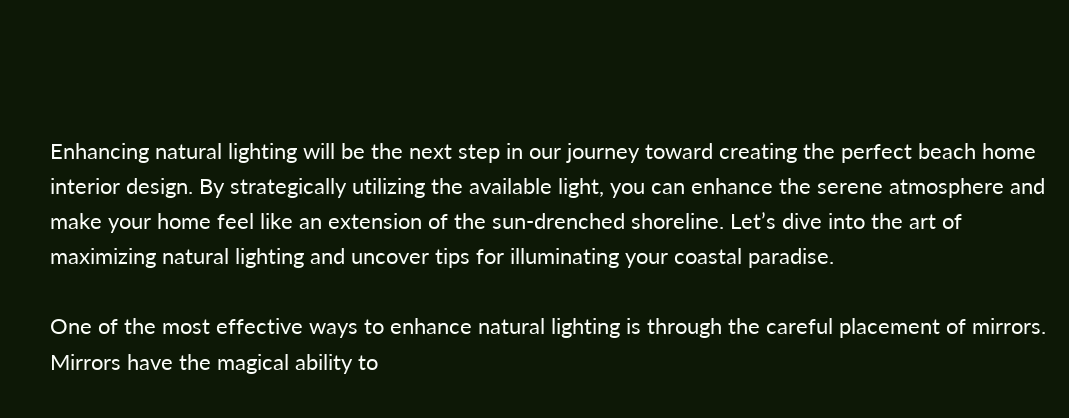Enhancing natural lighting will be the next step in our journey toward creating the perfect beach home interior design. By strategically utilizing the available light, you can enhance the serene atmosphere and make your home feel like an extension of the sun-drenched shoreline. Let’s dive into the art of maximizing natural lighting and uncover tips for illuminating your coastal paradise.

One of the most effective ways to enhance natural lighting is through the careful placement of mirrors. Mirrors have the magical ability to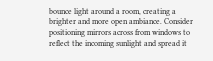bounce light around a room, creating a brighter and more open ambiance. Consider positioning mirrors across from windows to reflect the incoming sunlight and spread it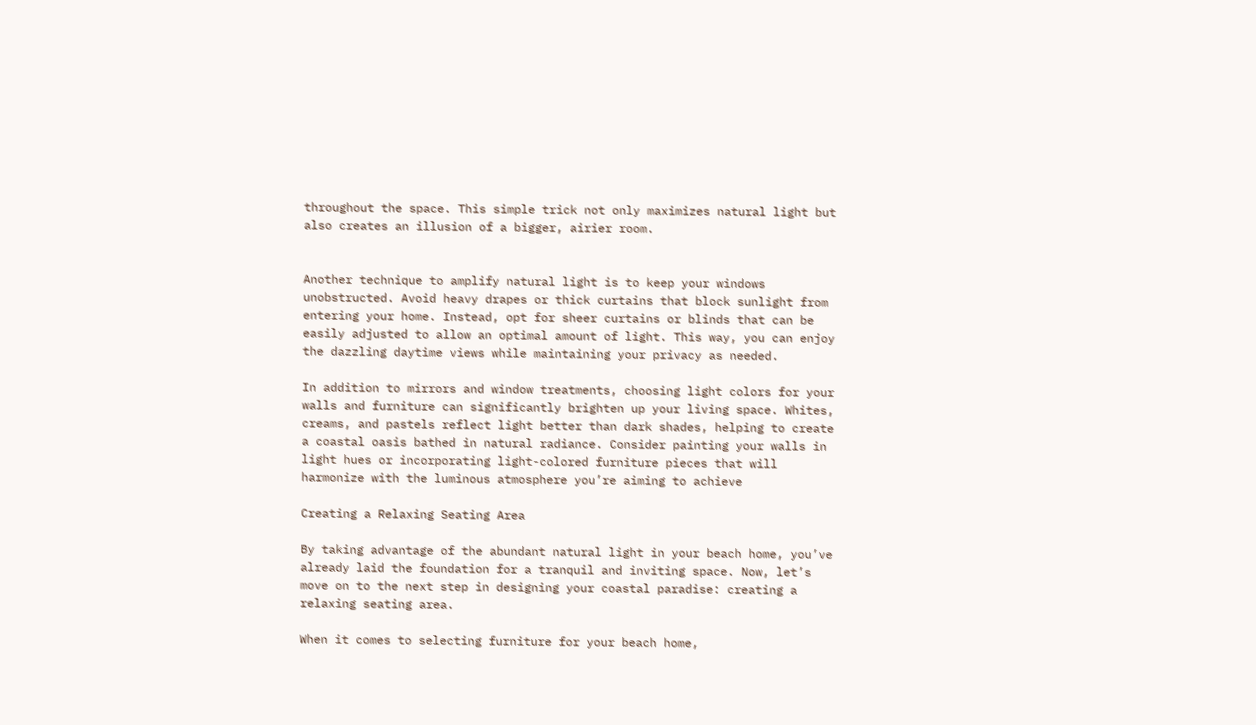throughout the space. This simple trick not only maximizes natural light but also creates an illusion of a bigger, airier room.


Another technique to amplify natural light is to keep your windows unobstructed. Avoid heavy drapes or thick curtains that block sunlight from entering your home. Instead, opt for sheer curtains or blinds that can be easily adjusted to allow an optimal amount of light. This way, you can enjoy the dazzling daytime views while maintaining your privacy as needed.

In addition to mirrors and window treatments, choosing light colors for your walls and furniture can significantly brighten up your living space. Whites, creams, and pastels reflect light better than dark shades, helping to create a coastal oasis bathed in natural radiance. Consider painting your walls in light hues or incorporating light-colored furniture pieces that will harmonize with the luminous atmosphere you’re aiming to achieve

Creating a Relaxing Seating Area

By taking advantage of the abundant natural light in your beach home, you’ve already laid the foundation for a tranquil and inviting space. Now, let’s move on to the next step in designing your coastal paradise: creating a relaxing seating area.

When it comes to selecting furniture for your beach home,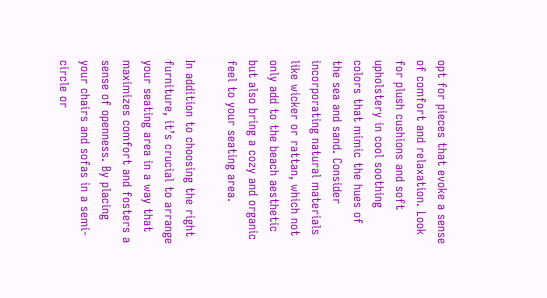opt for pieces that evoke a sense of comfort and relaxation. Look for plush cushions and soft upholstery in cool soothing colors that mimic the hues of the sea and sand. Consider incorporating natural materials like wicker or rattan, which not only add to the beach aesthetic but also bring a cozy and organic feel to your seating area.

In addition to choosing the right furniture, it’s crucial to arrange your seating area in a way that maximizes comfort and fosters a sense of openness. By placing your chairs and sofas in a semi-circle or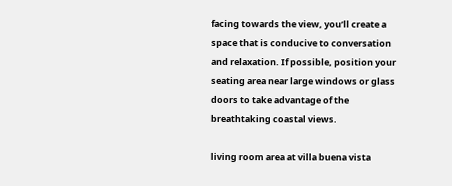facing towards the view, you’ll create a space that is conducive to conversation and relaxation. If possible, position your seating area near large windows or glass doors to take advantage of the breathtaking coastal views.

living room area at villa buena vista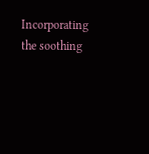Incorporating the soothing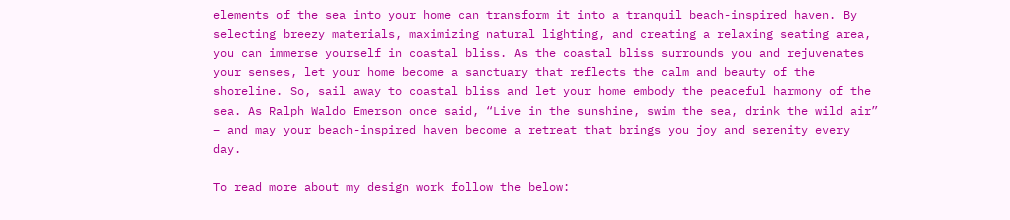elements of the sea into your home can transform it into a tranquil beach-inspired haven. By selecting breezy materials, maximizing natural lighting, and creating a relaxing seating area, you can immerse yourself in coastal bliss. As the coastal bliss surrounds you and rejuvenates your senses, let your home become a sanctuary that reflects the calm and beauty of the shoreline. So, sail away to coastal bliss and let your home embody the peaceful harmony of the sea. As Ralph Waldo Emerson once said, “Live in the sunshine, swim the sea, drink the wild air” – and may your beach-inspired haven become a retreat that brings you joy and serenity every day.

To read more about my design work follow the below: